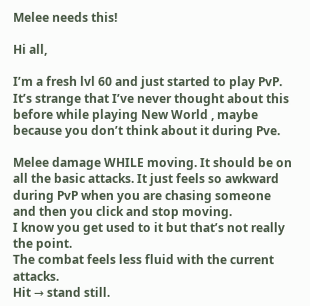Melee needs this!

Hi all,

I’m a fresh lvl 60 and just started to play PvP.
It’s strange that I’ve never thought about this before while playing New World , maybe because you don’t think about it during Pve.

Melee damage WHILE moving. It should be on all the basic attacks. It just feels so awkward during PvP when you are chasing someone and then you click and stop moving.
I know you get used to it but that’s not really the point.
The combat feels less fluid with the current attacks.
Hit → stand still.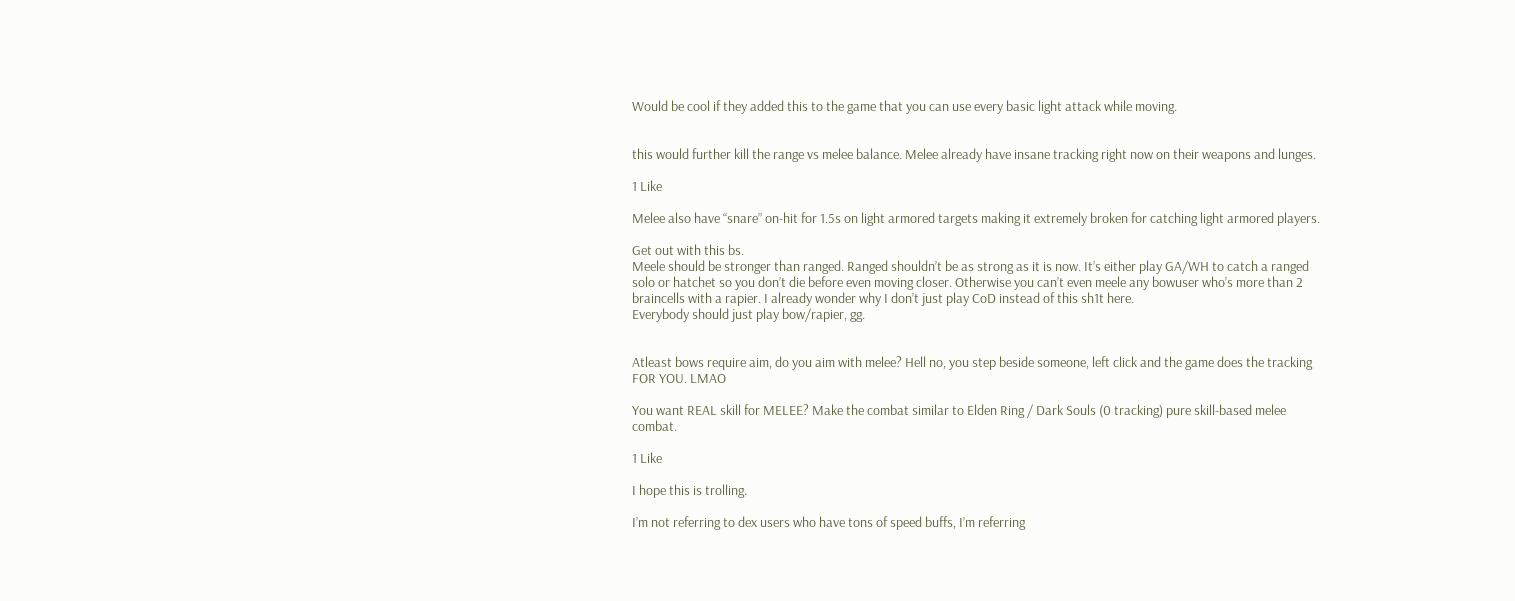Would be cool if they added this to the game that you can use every basic light attack while moving.


this would further kill the range vs melee balance. Melee already have insane tracking right now on their weapons and lunges.

1 Like

Melee also have “snare” on-hit for 1.5s on light armored targets making it extremely broken for catching light armored players.

Get out with this bs.
Meele should be stronger than ranged. Ranged shouldn’t be as strong as it is now. It’s either play GA/WH to catch a ranged solo or hatchet so you don’t die before even moving closer. Otherwise you can’t even meele any bowuser who’s more than 2 braincells with a rapier. I already wonder why I don’t just play CoD instead of this sh1t here.
Everybody should just play bow/rapier, gg.


Atleast bows require aim, do you aim with melee? Hell no, you step beside someone, left click and the game does the tracking FOR YOU. LMAO

You want REAL skill for MELEE? Make the combat similar to Elden Ring / Dark Souls (0 tracking) pure skill-based melee combat.

1 Like

I hope this is trolling.

I’m not referring to dex users who have tons of speed buffs, I’m referring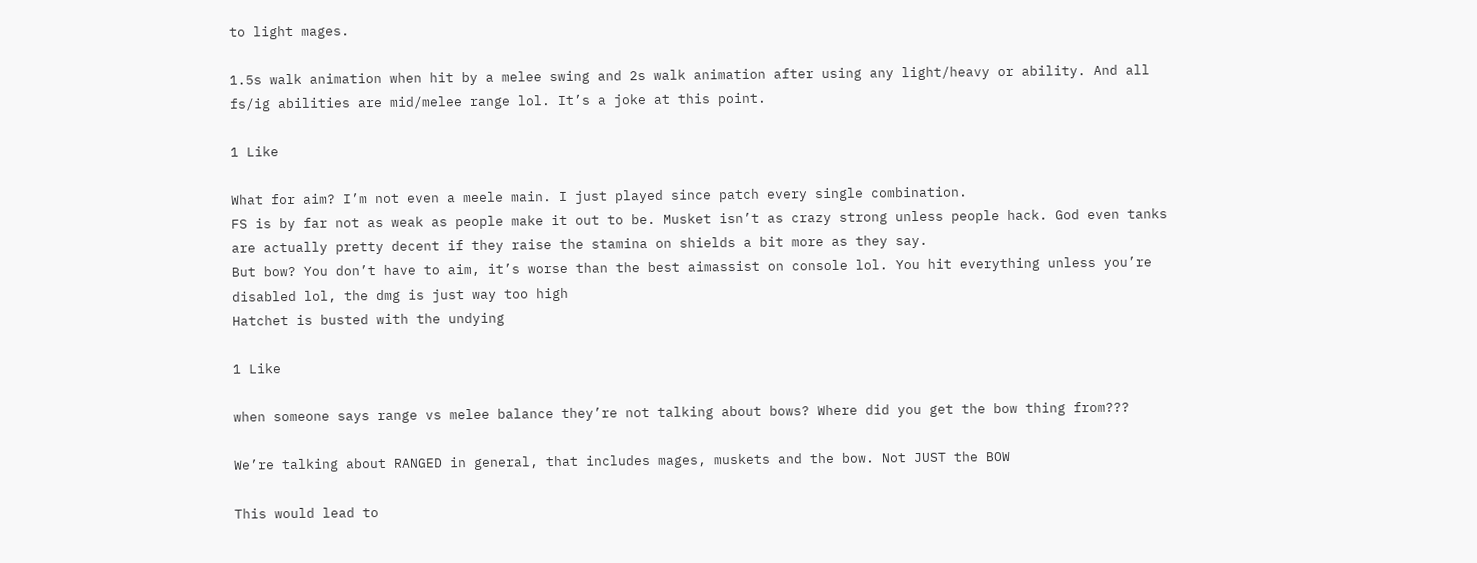to light mages.

1.5s walk animation when hit by a melee swing and 2s walk animation after using any light/heavy or ability. And all fs/ig abilities are mid/melee range lol. It’s a joke at this point.

1 Like

What for aim? I’m not even a meele main. I just played since patch every single combination.
FS is by far not as weak as people make it out to be. Musket isn’t as crazy strong unless people hack. God even tanks are actually pretty decent if they raise the stamina on shields a bit more as they say.
But bow? You don’t have to aim, it’s worse than the best aimassist on console lol. You hit everything unless you’re disabled lol, the dmg is just way too high
Hatchet is busted with the undying

1 Like

when someone says range vs melee balance they’re not talking about bows? Where did you get the bow thing from???

We’re talking about RANGED in general, that includes mages, muskets and the bow. Not JUST the BOW

This would lead to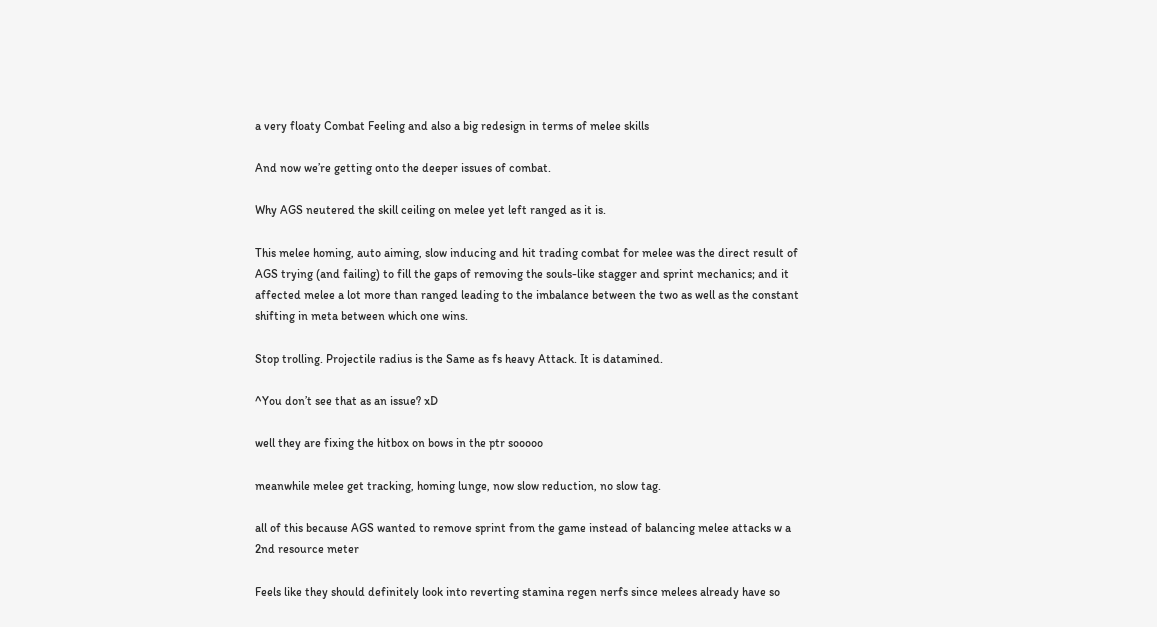a very floaty Combat Feeling and also a big redesign in terms of melee skills

And now we’re getting onto the deeper issues of combat.

Why AGS neutered the skill ceiling on melee yet left ranged as it is.

This melee homing, auto aiming, slow inducing and hit trading combat for melee was the direct result of AGS trying (and failing) to fill the gaps of removing the souls-like stagger and sprint mechanics; and it affected melee a lot more than ranged leading to the imbalance between the two as well as the constant shifting in meta between which one wins.

Stop trolling. Projectile radius is the Same as fs heavy Attack. It is datamined.

^You don’t see that as an issue? xD

well they are fixing the hitbox on bows in the ptr sooooo

meanwhile melee get tracking, homing lunge, now slow reduction, no slow tag.

all of this because AGS wanted to remove sprint from the game instead of balancing melee attacks w a 2nd resource meter

Feels like they should definitely look into reverting stamina regen nerfs since melees already have so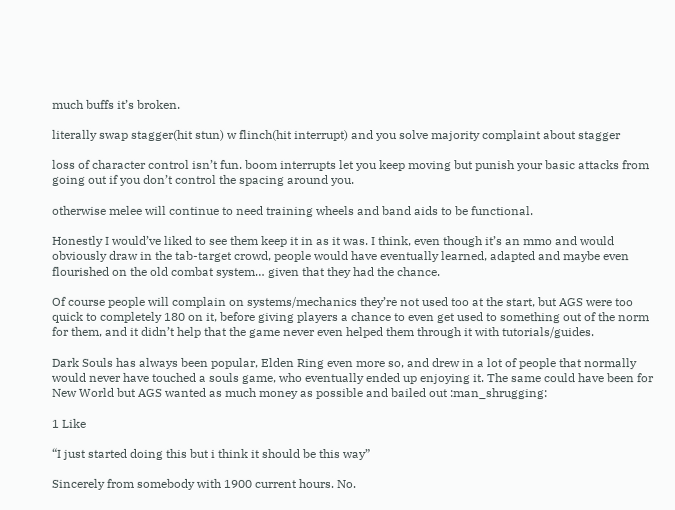much buffs it’s broken.

literally swap stagger(hit stun) w flinch(hit interrupt) and you solve majority complaint about stagger

loss of character control isn’t fun. boom interrupts let you keep moving but punish your basic attacks from going out if you don’t control the spacing around you.

otherwise melee will continue to need training wheels and band aids to be functional.

Honestly I would’ve liked to see them keep it in as it was. I think, even though it’s an mmo and would obviously draw in the tab-target crowd, people would have eventually learned, adapted and maybe even flourished on the old combat system… given that they had the chance.

Of course people will complain on systems/mechanics they’re not used too at the start, but AGS were too quick to completely 180 on it, before giving players a chance to even get used to something out of the norm for them, and it didn’t help that the game never even helped them through it with tutorials/guides.

Dark Souls has always been popular, Elden Ring even more so, and drew in a lot of people that normally would never have touched a souls game, who eventually ended up enjoying it. The same could have been for New World but AGS wanted as much money as possible and bailed out :man_shrugging:

1 Like

“I just started doing this but i think it should be this way”

Sincerely from somebody with 1900 current hours. No.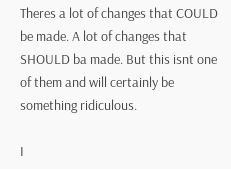Theres a lot of changes that COULD be made. A lot of changes that SHOULD ba made. But this isnt one of them and will certainly be something ridiculous.

I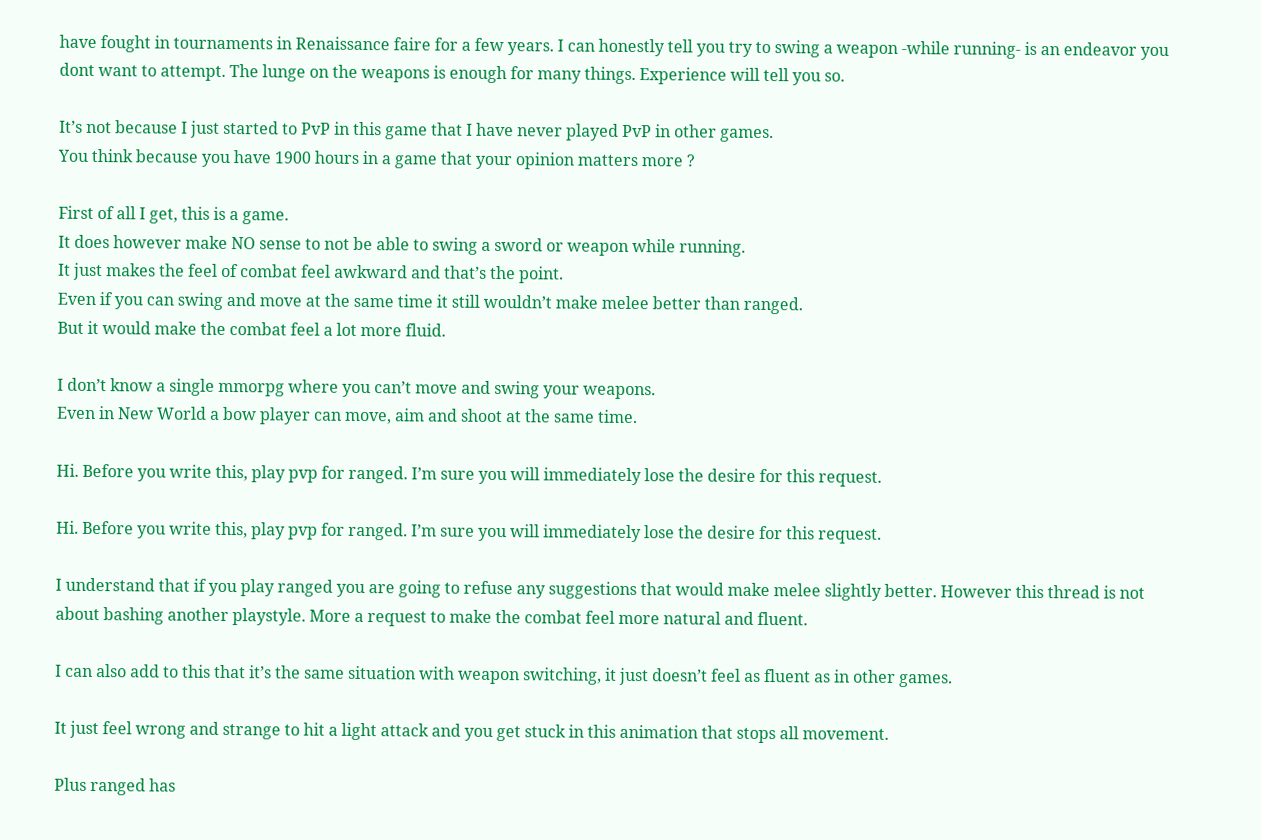have fought in tournaments in Renaissance faire for a few years. I can honestly tell you try to swing a weapon -while running- is an endeavor you dont want to attempt. The lunge on the weapons is enough for many things. Experience will tell you so.

It’s not because I just started to PvP in this game that I have never played PvP in other games.
You think because you have 1900 hours in a game that your opinion matters more ?

First of all I get, this is a game.
It does however make NO sense to not be able to swing a sword or weapon while running.
It just makes the feel of combat feel awkward and that’s the point.
Even if you can swing and move at the same time it still wouldn’t make melee better than ranged.
But it would make the combat feel a lot more fluid.

I don’t know a single mmorpg where you can’t move and swing your weapons.
Even in New World a bow player can move, aim and shoot at the same time.

Hi. Before you write this, play pvp for ranged. I’m sure you will immediately lose the desire for this request.

Hi. Before you write this, play pvp for ranged. I’m sure you will immediately lose the desire for this request.

I understand that if you play ranged you are going to refuse any suggestions that would make melee slightly better. However this thread is not about bashing another playstyle. More a request to make the combat feel more natural and fluent.

I can also add to this that it’s the same situation with weapon switching, it just doesn’t feel as fluent as in other games.

It just feel wrong and strange to hit a light attack and you get stuck in this animation that stops all movement.

Plus ranged has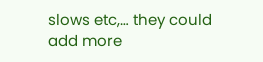slows etc,… they could add more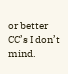or better CC’s I don’t mind.